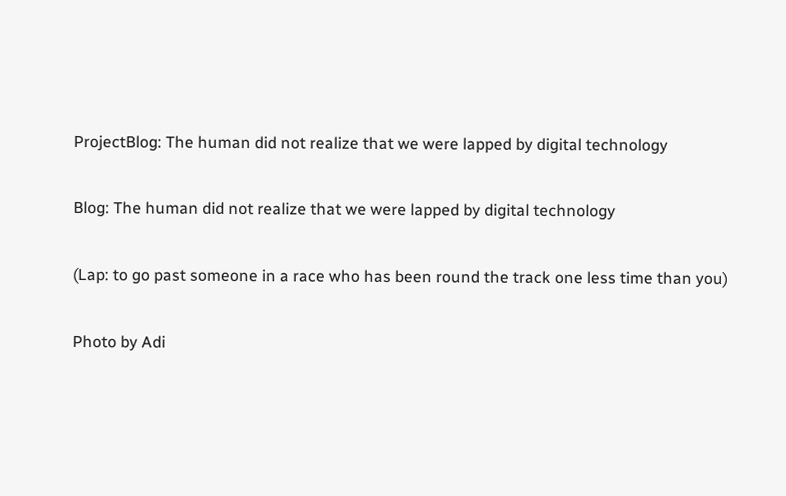ProjectBlog: The human did not realize that we were lapped by digital technology

Blog: The human did not realize that we were lapped by digital technology

(Lap: to go past someone in a race who has been round the track one less time than you)

Photo by Adi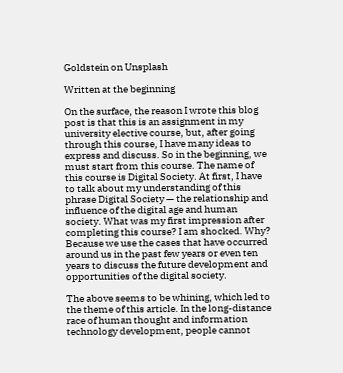Goldstein on Unsplash

Written at the beginning

On the surface, the reason I wrote this blog post is that this is an assignment in my university elective course, but, after going through this course, I have many ideas to express and discuss. So in the beginning, we must start from this course. The name of this course is Digital Society. At first, I have to talk about my understanding of this phrase Digital Society — the relationship and influence of the digital age and human society. What was my first impression after completing this course? I am shocked. Why? Because we use the cases that have occurred around us in the past few years or even ten years to discuss the future development and opportunities of the digital society.

The above seems to be whining, which led to the theme of this article. In the long-distance race of human thought and information technology development, people cannot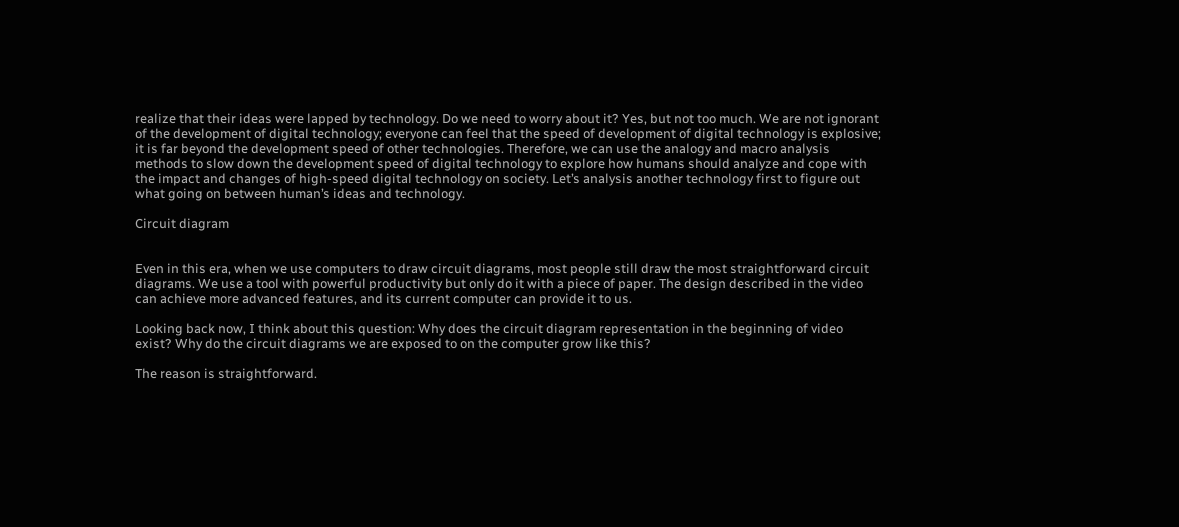realize that their ideas were lapped by technology. Do we need to worry about it? Yes, but not too much. We are not ignorant of the development of digital technology; everyone can feel that the speed of development of digital technology is explosive; it is far beyond the development speed of other technologies. Therefore, we can use the analogy and macro analysis methods to slow down the development speed of digital technology to explore how humans should analyze and cope with the impact and changes of high-speed digital technology on society. Let’s analysis another technology first to figure out what going on between human’s ideas and technology.

Circuit diagram


Even in this era, when we use computers to draw circuit diagrams, most people still draw the most straightforward circuit diagrams. We use a tool with powerful productivity but only do it with a piece of paper. The design described in the video can achieve more advanced features, and its current computer can provide it to us.

Looking back now, I think about this question: Why does the circuit diagram representation in the beginning of video exist? Why do the circuit diagrams we are exposed to on the computer grow like this?

The reason is straightforward.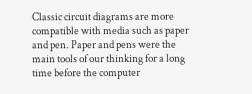Classic circuit diagrams are more compatible with media such as paper and pen. Paper and pens were the main tools of our thinking for a long time before the computer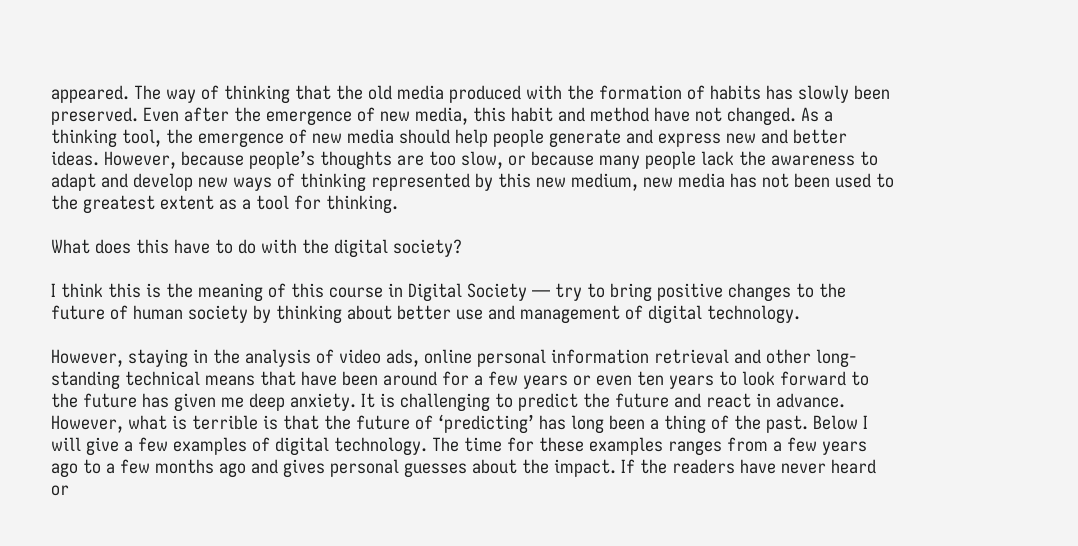appeared. The way of thinking that the old media produced with the formation of habits has slowly been preserved. Even after the emergence of new media, this habit and method have not changed. As a thinking tool, the emergence of new media should help people generate and express new and better ideas. However, because people’s thoughts are too slow, or because many people lack the awareness to adapt and develop new ways of thinking represented by this new medium, new media has not been used to the greatest extent as a tool for thinking.

What does this have to do with the digital society?

I think this is the meaning of this course in Digital Society — try to bring positive changes to the future of human society by thinking about better use and management of digital technology.

However, staying in the analysis of video ads, online personal information retrieval and other long-standing technical means that have been around for a few years or even ten years to look forward to the future has given me deep anxiety. It is challenging to predict the future and react in advance. However, what is terrible is that the future of ‘predicting’ has long been a thing of the past. Below I will give a few examples of digital technology. The time for these examples ranges from a few years ago to a few months ago and gives personal guesses about the impact. If the readers have never heard or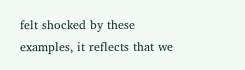felt shocked by these examples, it reflects that we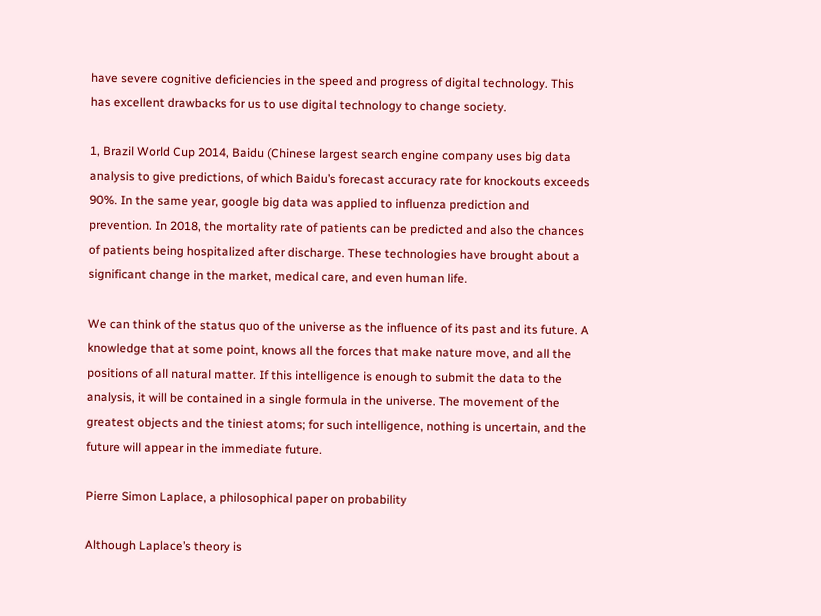have severe cognitive deficiencies in the speed and progress of digital technology. This has excellent drawbacks for us to use digital technology to change society.

1, Brazil World Cup 2014, Baidu (Chinese largest search engine company uses big data analysis to give predictions, of which Baidu’s forecast accuracy rate for knockouts exceeds 90%. In the same year, google big data was applied to influenza prediction and prevention. In 2018, the mortality rate of patients can be predicted and also the chances of patients being hospitalized after discharge. These technologies have brought about a significant change in the market, medical care, and even human life.

We can think of the status quo of the universe as the influence of its past and its future. A knowledge that at some point, knows all the forces that make nature move, and all the positions of all natural matter. If this intelligence is enough to submit the data to the analysis, it will be contained in a single formula in the universe. The movement of the greatest objects and the tiniest atoms; for such intelligence, nothing is uncertain, and the future will appear in the immediate future.

Pierre Simon Laplace, a philosophical paper on probability

Although Laplace’s theory is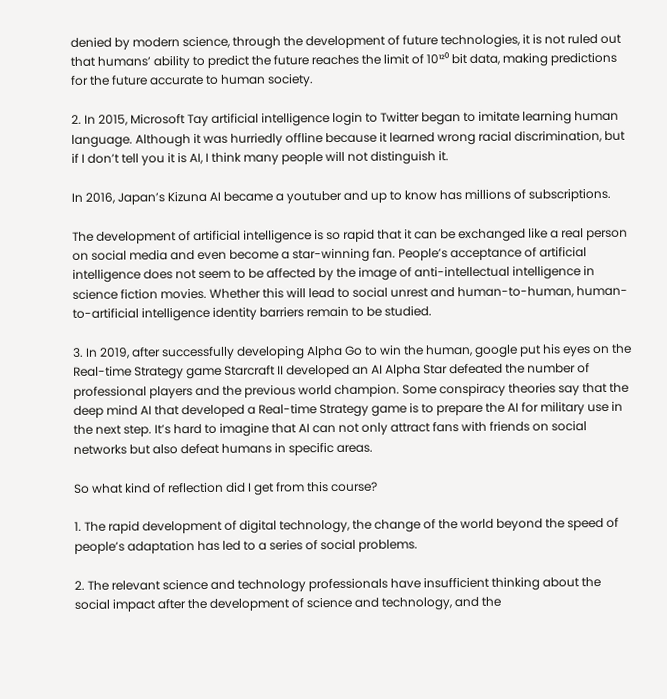denied by modern science, through the development of future technologies, it is not ruled out that humans’ ability to predict the future reaches the limit of 10¹²⁰ bit data, making predictions for the future accurate to human society.

2. In 2015, Microsoft Tay artificial intelligence login to Twitter began to imitate learning human language. Although it was hurriedly offline because it learned wrong racial discrimination, but if I don’t tell you it is AI, I think many people will not distinguish it.

In 2016, Japan’s Kizuna AI became a youtuber and up to know has millions of subscriptions.

The development of artificial intelligence is so rapid that it can be exchanged like a real person on social media and even become a star-winning fan. People’s acceptance of artificial intelligence does not seem to be affected by the image of anti-intellectual intelligence in science fiction movies. Whether this will lead to social unrest and human-to-human, human-to-artificial intelligence identity barriers remain to be studied.

3. In 2019, after successfully developing Alpha Go to win the human, google put his eyes on the Real-time Strategy game Starcraft II developed an AI Alpha Star defeated the number of professional players and the previous world champion. Some conspiracy theories say that the deep mind AI that developed a Real-time Strategy game is to prepare the AI for military use in the next step. It’s hard to imagine that AI can not only attract fans with friends on social networks but also defeat humans in specific areas.

So what kind of reflection did I get from this course?

1. The rapid development of digital technology, the change of the world beyond the speed of people’s adaptation has led to a series of social problems.

2. The relevant science and technology professionals have insufficient thinking about the social impact after the development of science and technology, and the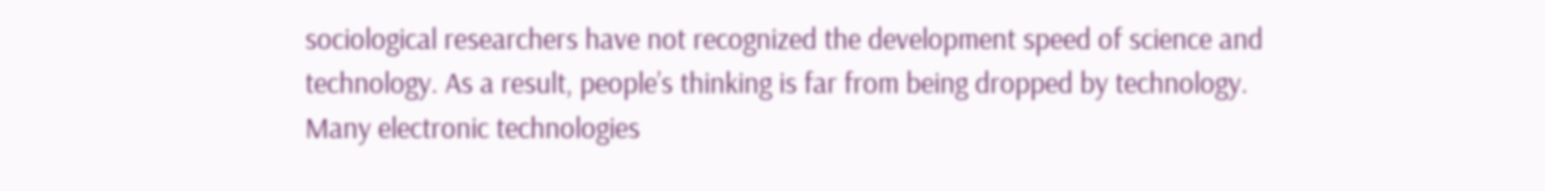sociological researchers have not recognized the development speed of science and technology. As a result, people’s thinking is far from being dropped by technology. Many electronic technologies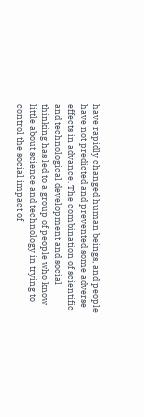have rapidly changed human beings, and people have not predicted and prevented some adverse effects in advance. The combination of scientific and technological development and social thinking has led to a group of people who know little about science and technology in trying to control the social impact of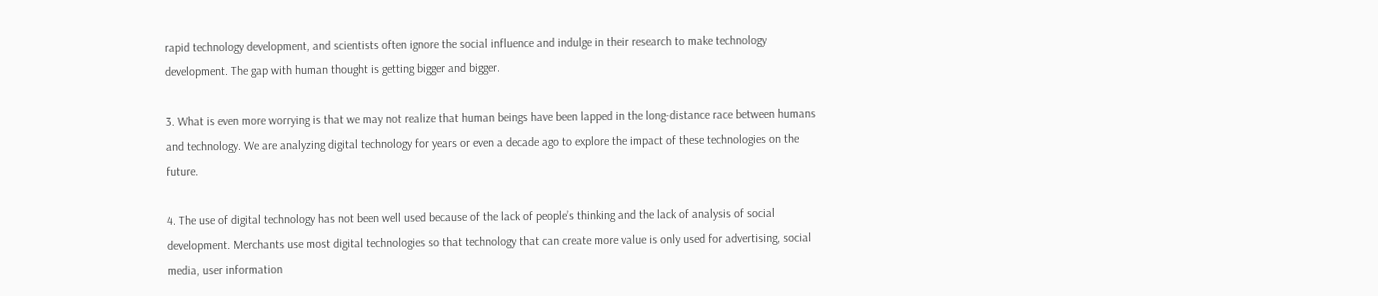rapid technology development, and scientists often ignore the social influence and indulge in their research to make technology development. The gap with human thought is getting bigger and bigger.

3. What is even more worrying is that we may not realize that human beings have been lapped in the long-distance race between humans and technology. We are analyzing digital technology for years or even a decade ago to explore the impact of these technologies on the future.

4. The use of digital technology has not been well used because of the lack of people’s thinking and the lack of analysis of social development. Merchants use most digital technologies so that technology that can create more value is only used for advertising, social media, user information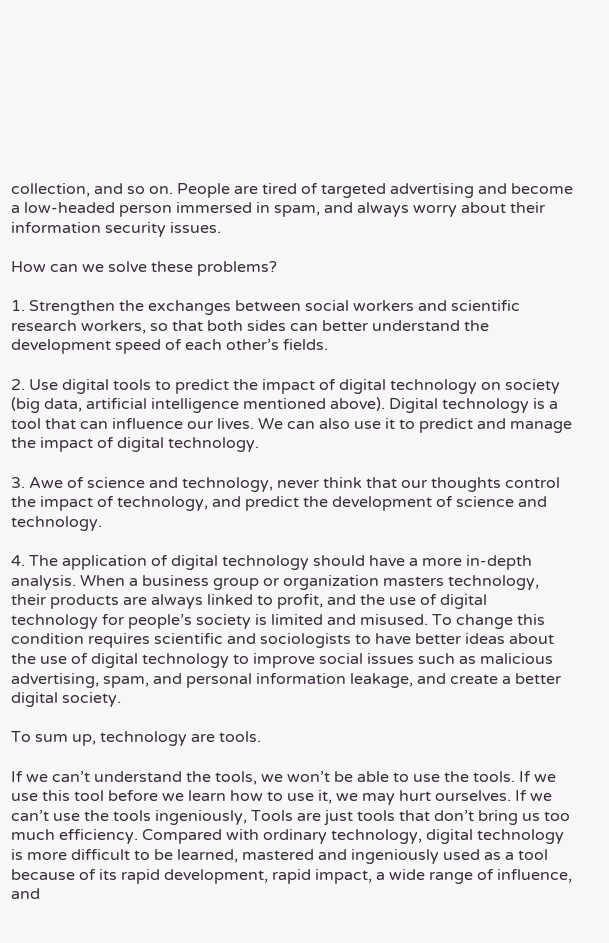collection, and so on. People are tired of targeted advertising and become a low-headed person immersed in spam, and always worry about their information security issues.

How can we solve these problems?

1. Strengthen the exchanges between social workers and scientific research workers, so that both sides can better understand the development speed of each other’s fields.

2. Use digital tools to predict the impact of digital technology on society (big data, artificial intelligence mentioned above). Digital technology is a tool that can influence our lives. We can also use it to predict and manage the impact of digital technology.

3. Awe of science and technology, never think that our thoughts control the impact of technology, and predict the development of science and technology.

4. The application of digital technology should have a more in-depth analysis. When a business group or organization masters technology, their products are always linked to profit, and the use of digital technology for people’s society is limited and misused. To change this condition requires scientific and sociologists to have better ideas about the use of digital technology to improve social issues such as malicious advertising, spam, and personal information leakage, and create a better digital society.

To sum up, technology are tools.

If we can’t understand the tools, we won’t be able to use the tools. If we use this tool before we learn how to use it, we may hurt ourselves. If we can’t use the tools ingeniously, Tools are just tools that don’t bring us too much efficiency. Compared with ordinary technology, digital technology is more difficult to be learned, mastered and ingeniously used as a tool because of its rapid development, rapid impact, a wide range of influence, and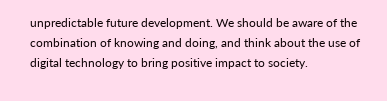unpredictable future development. We should be aware of the combination of knowing and doing, and think about the use of digital technology to bring positive impact to society.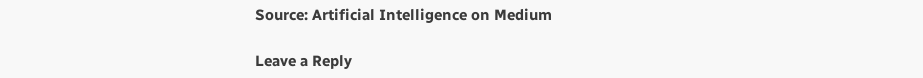Source: Artificial Intelligence on Medium

Leave a Reply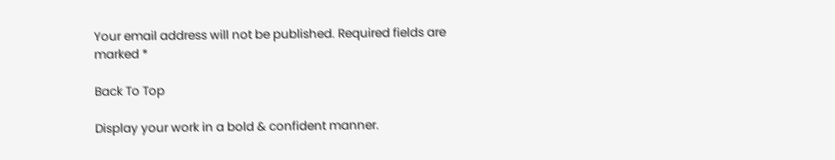Your email address will not be published. Required fields are marked *

Back To Top

Display your work in a bold & confident manner.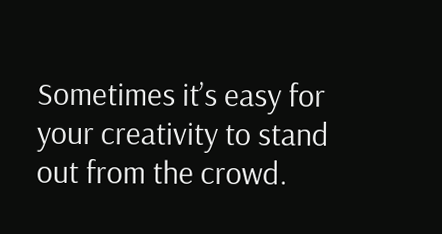Sometimes it’s easy for your creativity to stand out from the crowd.